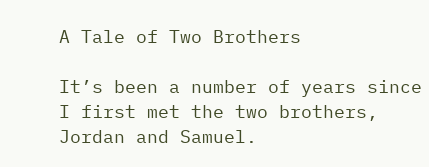A Tale of Two Brothers

It’s been a number of years since I first met the two brothers, Jordan and Samuel.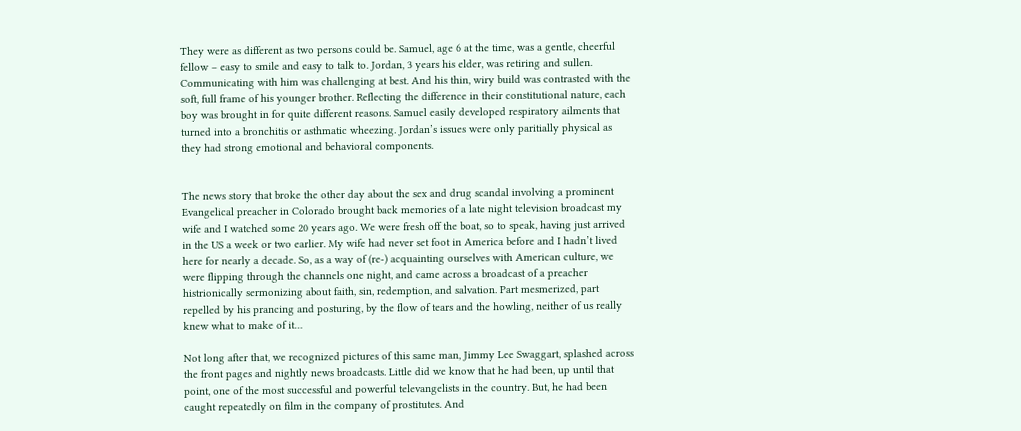They were as different as two persons could be. Samuel, age 6 at the time, was a gentle, cheerful fellow – easy to smile and easy to talk to. Jordan, 3 years his elder, was retiring and sullen. Communicating with him was challenging at best. And his thin, wiry build was contrasted with the soft, full frame of his younger brother. Reflecting the difference in their constitutional nature, each boy was brought in for quite different reasons. Samuel easily developed respiratory ailments that turned into a bronchitis or asthmatic wheezing. Jordan’s issues were only paritially physical as they had strong emotional and behavioral components.


The news story that broke the other day about the sex and drug scandal involving a prominent Evangelical preacher in Colorado brought back memories of a late night television broadcast my wife and I watched some 20 years ago. We were fresh off the boat, so to speak, having just arrived in the US a week or two earlier. My wife had never set foot in America before and I hadn’t lived here for nearly a decade. So, as a way of (re-) acquainting ourselves with American culture, we were flipping through the channels one night, and came across a broadcast of a preacher histrionically sermonizing about faith, sin, redemption, and salvation. Part mesmerized, part repelled by his prancing and posturing, by the flow of tears and the howling, neither of us really knew what to make of it…

Not long after that, we recognized pictures of this same man, Jimmy Lee Swaggart, splashed across the front pages and nightly news broadcasts. Little did we know that he had been, up until that point, one of the most successful and powerful televangelists in the country. But, he had been caught repeatedly on film in the company of prostitutes. And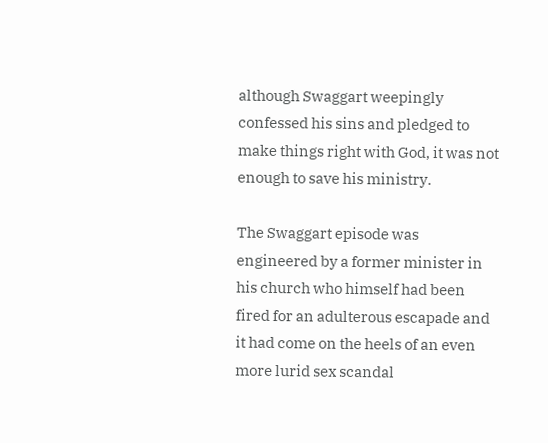although Swaggart weepingly confessed his sins and pledged to make things right with God, it was not enough to save his ministry.

The Swaggart episode was engineered by a former minister in his church who himself had been fired for an adulterous escapade and it had come on the heels of an even more lurid sex scandal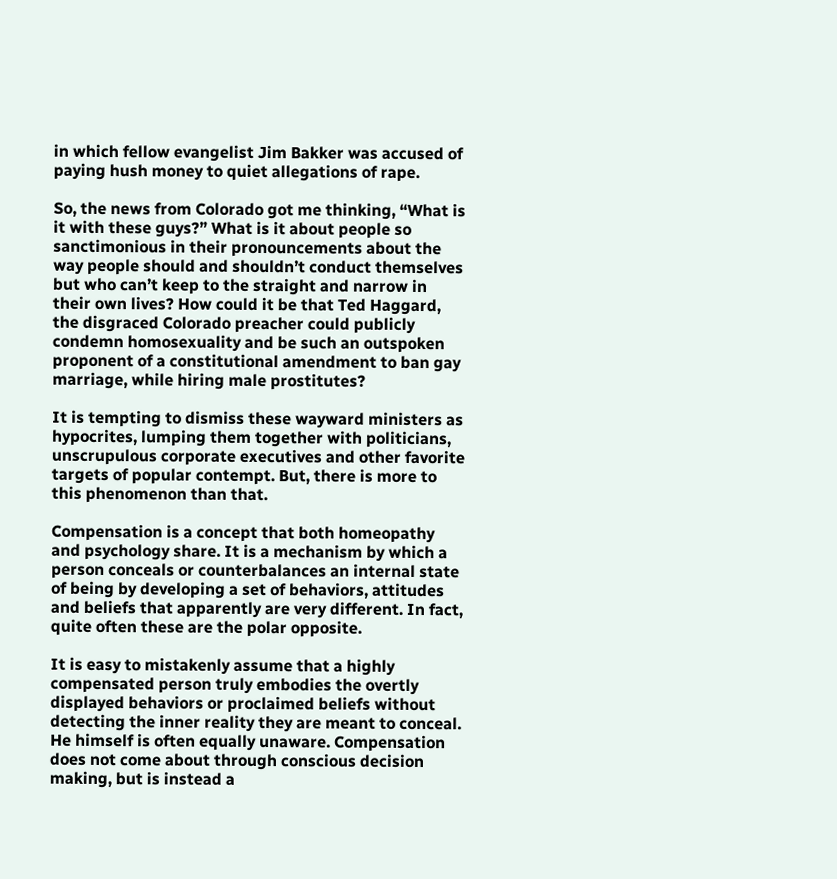in which fellow evangelist Jim Bakker was accused of paying hush money to quiet allegations of rape.

So, the news from Colorado got me thinking, “What is it with these guys?” What is it about people so sanctimonious in their pronouncements about the way people should and shouldn’t conduct themselves but who can’t keep to the straight and narrow in their own lives? How could it be that Ted Haggard, the disgraced Colorado preacher could publicly condemn homosexuality and be such an outspoken proponent of a constitutional amendment to ban gay marriage, while hiring male prostitutes?

It is tempting to dismiss these wayward ministers as hypocrites, lumping them together with politicians, unscrupulous corporate executives and other favorite targets of popular contempt. But, there is more to this phenomenon than that.

Compensation is a concept that both homeopathy and psychology share. It is a mechanism by which a person conceals or counterbalances an internal state of being by developing a set of behaviors, attitudes and beliefs that apparently are very different. In fact, quite often these are the polar opposite.

It is easy to mistakenly assume that a highly compensated person truly embodies the overtly displayed behaviors or proclaimed beliefs without detecting the inner reality they are meant to conceal. He himself is often equally unaware. Compensation does not come about through conscious decision making, but is instead a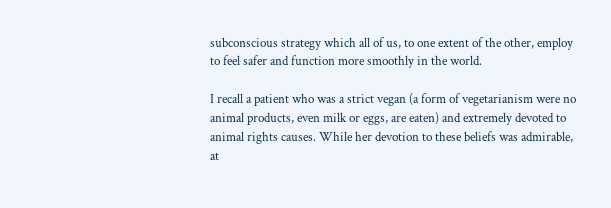subconscious strategy which all of us, to one extent of the other, employ to feel safer and function more smoothly in the world.

I recall a patient who was a strict vegan (a form of vegetarianism were no animal products, even milk or eggs, are eaten) and extremely devoted to animal rights causes. While her devotion to these beliefs was admirable, at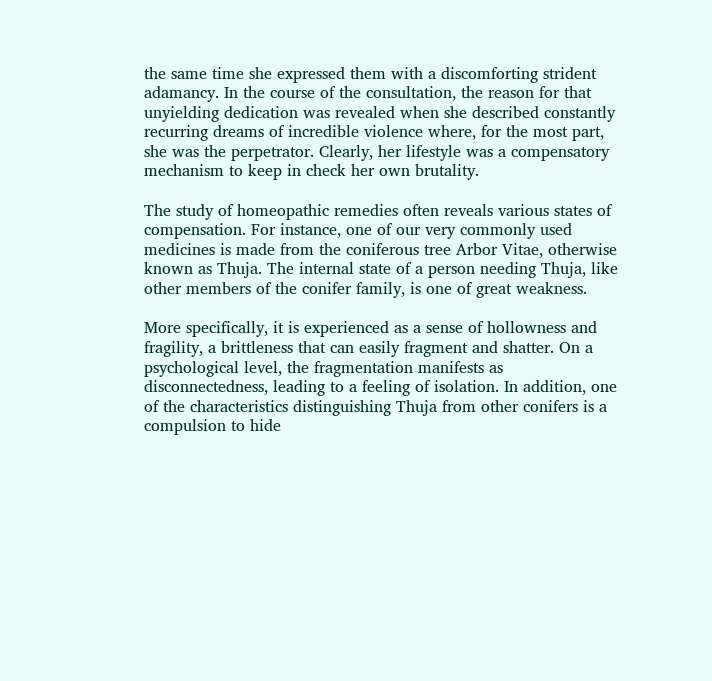the same time she expressed them with a discomforting strident adamancy. In the course of the consultation, the reason for that unyielding dedication was revealed when she described constantly recurring dreams of incredible violence where, for the most part, she was the perpetrator. Clearly, her lifestyle was a compensatory mechanism to keep in check her own brutality.

The study of homeopathic remedies often reveals various states of compensation. For instance, one of our very commonly used medicines is made from the coniferous tree Arbor Vitae, otherwise known as Thuja. The internal state of a person needing Thuja, like other members of the conifer family, is one of great weakness.

More specifically, it is experienced as a sense of hollowness and fragility, a brittleness that can easily fragment and shatter. On a psychological level, the fragmentation manifests as disconnectedness, leading to a feeling of isolation. In addition, one of the characteristics distinguishing Thuja from other conifers is a compulsion to hide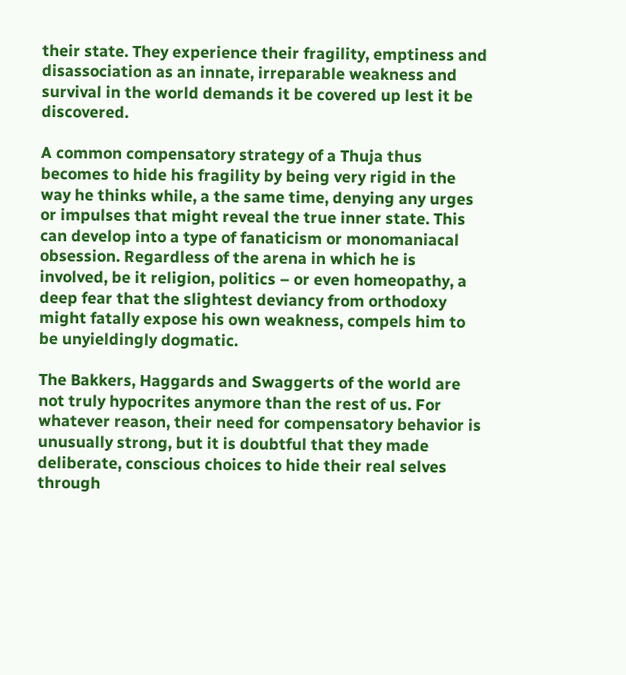their state. They experience their fragility, emptiness and disassociation as an innate, irreparable weakness and survival in the world demands it be covered up lest it be discovered.

A common compensatory strategy of a Thuja thus becomes to hide his fragility by being very rigid in the way he thinks while, a the same time, denying any urges or impulses that might reveal the true inner state. This can develop into a type of fanaticism or monomaniacal obsession. Regardless of the arena in which he is involved, be it religion, politics – or even homeopathy, a deep fear that the slightest deviancy from orthodoxy might fatally expose his own weakness, compels him to be unyieldingly dogmatic.

The Bakkers, Haggards and Swaggerts of the world are not truly hypocrites anymore than the rest of us. For whatever reason, their need for compensatory behavior is unusually strong, but it is doubtful that they made deliberate, conscious choices to hide their real selves through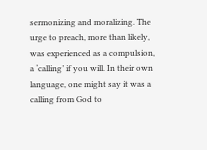sermonizing and moralizing. The urge to preach, more than likely, was experienced as a compulsion, a ‘calling’ if you will. In their own language, one might say it was a calling from God to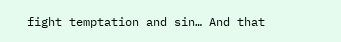fight temptation and sin… And that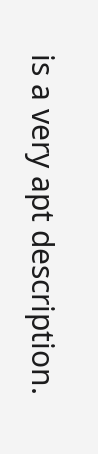is a very apt description.